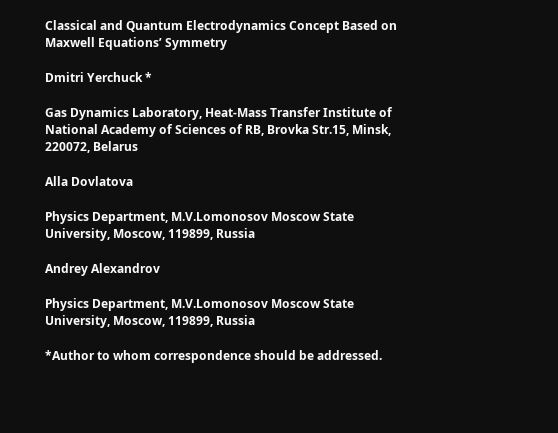Classical and Quantum Electrodynamics Concept Based on Maxwell Equations’ Symmetry

Dmitri Yerchuck *

Gas Dynamics Laboratory, Heat-Mass Transfer Institute of National Academy of Sciences of RB, Brovka Str.15, Minsk, 220072, Belarus

Alla Dovlatova

Physics Department, M.V.Lomonosov Moscow State University, Moscow, 119899, Russia

Andrey Alexandrov

Physics Department, M.V.Lomonosov Moscow State University, Moscow, 119899, Russia

*Author to whom correspondence should be addressed.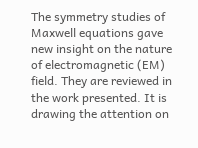The symmetry studies of Maxwell equations gave new insight on the nature of electromagnetic (EM) field. They are reviewed in the work presented. It is drawing the attention on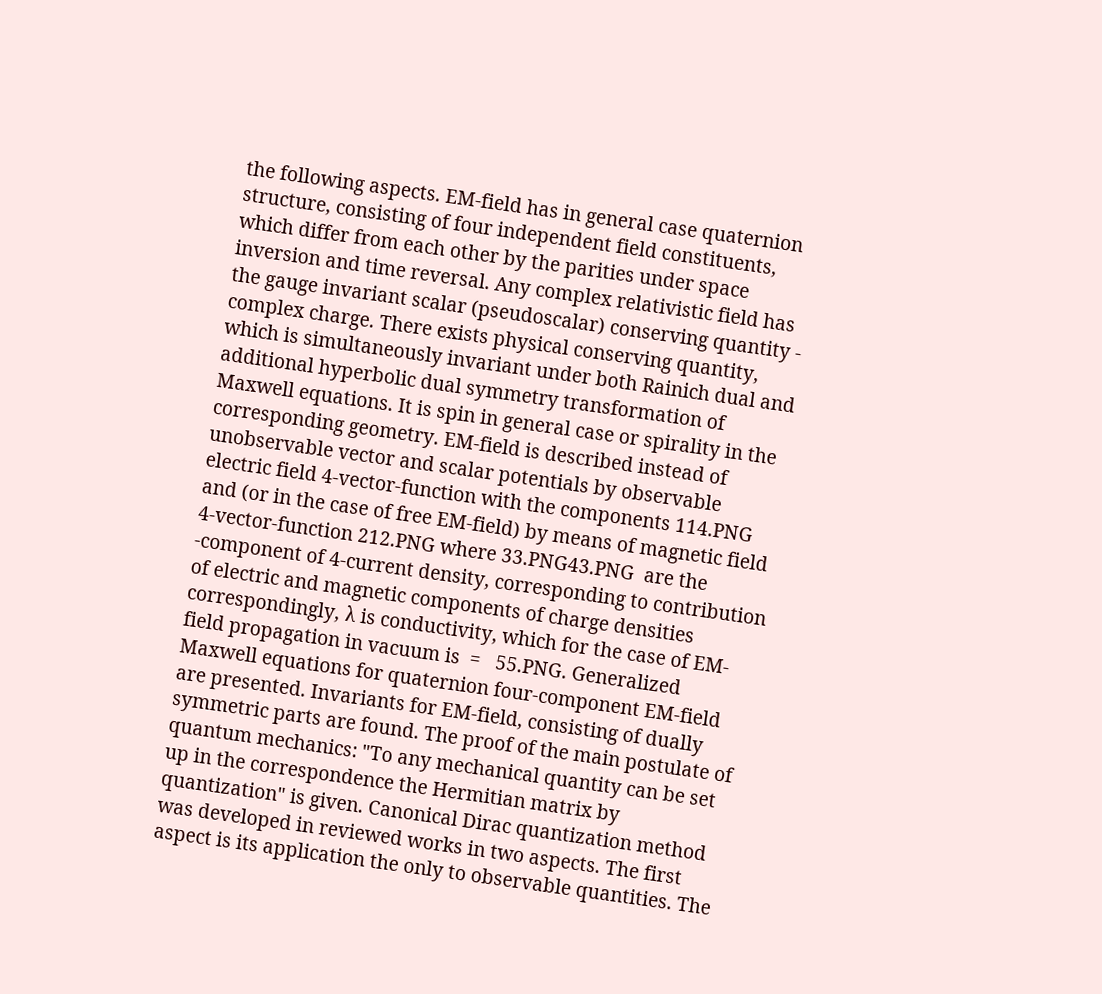the following aspects. EM-field has in general case quaternion structure, consisting of four independent field constituents, which differ from each other by the parities under space inversion and time reversal. Any complex relativistic field has the gauge invariant scalar (pseudoscalar) conserving quantity - complex charge. There exists physical conserving quantity, which is simultaneously invariant under both Rainich dual and additional hyperbolic dual symmetry transformation of Maxwell equations. It is spin in general case or spirality in the corresponding geometry. EM-field is described instead of unobservable vector and scalar potentials by observable electric field 4-vector-function with the components 114.PNG and (or in the case of free EM-field) by means of magnetic field 4-vector-function 212.PNG where 33.PNG43.PNG  are the -component of 4-current density, corresponding to contribution of electric and magnetic components of charge densities correspondingly, λ is conductivity, which for the case of EM-field propagation in vacuum is  =   55.PNG. Generalized Maxwell equations for quaternion four-component EM-field are presented. Invariants for EM-field, consisting of dually symmetric parts are found. The proof of the main postulate of quantum mechanics: "To any mechanical quantity can be set up in the correspondence the Hermitian matrix by quantization" is given. Canonical Dirac quantization method was developed in reviewed works in two aspects. The first aspect is its application the only to observable quantities. The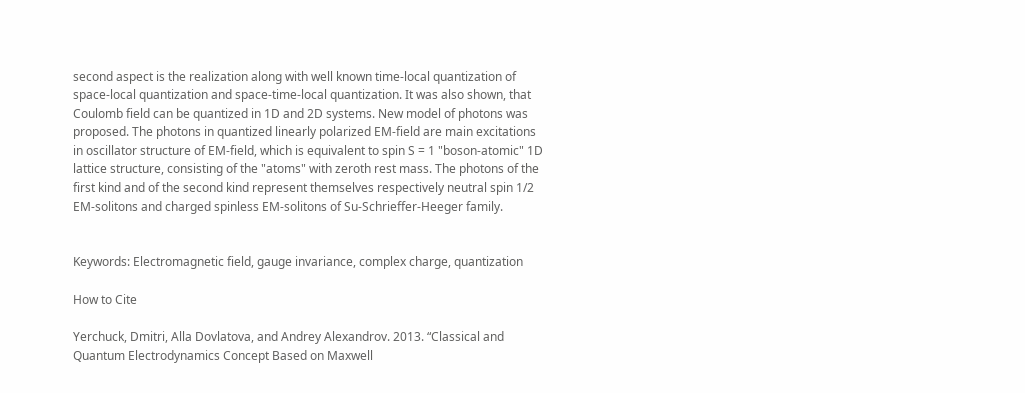second aspect is the realization along with well known time-local quantization of space-local quantization and space-time-local quantization. It was also shown, that Coulomb field can be quantized in 1D and 2D systems. New model of photons was proposed. The photons in quantized linearly polarized EM-field are main excitations in oscillator structure of EM-field, which is equivalent to spin S = 1 "boson-atomic" 1D lattice structure, consisting of the "atoms" with zeroth rest mass. The photons of the first kind and of the second kind represent themselves respectively neutral spin 1/2 EM-solitons and charged spinless EM-solitons of Su-Schrieffer-Heeger family.


Keywords: Electromagnetic field, gauge invariance, complex charge, quantization

How to Cite

Yerchuck, Dmitri, Alla Dovlatova, and Andrey Alexandrov. 2013. “Classical and Quantum Electrodynamics Concept Based on Maxwell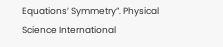Equations’ Symmetry”. Physical Science International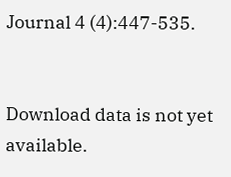Journal 4 (4):447-535.


Download data is not yet available.